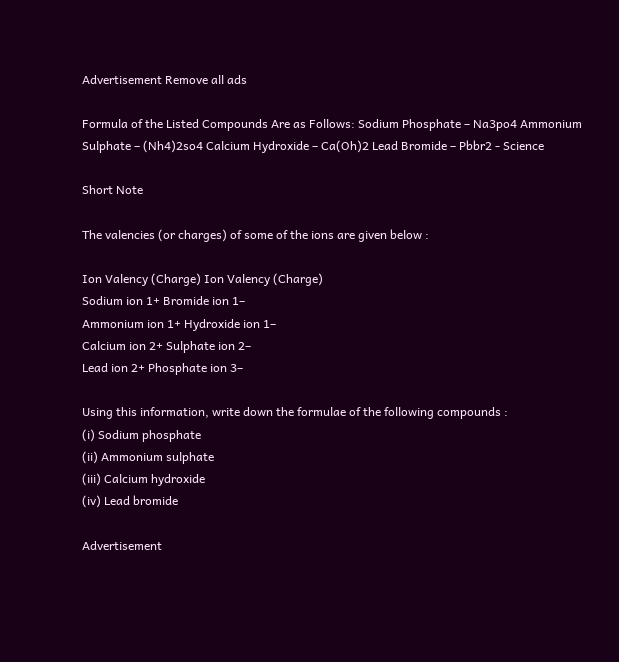Advertisement Remove all ads

Formula of the Listed Compounds Are as Follows: Sodium Phosphate – Na3po4 Ammonium Sulphate – (Nh4)2so4 Calcium Hydroxide – Ca(Oh)2 Lead Bromide – Pbbr2 - Science

Short Note

The valencies (or charges) of some of the ions are given below :

Ion Valency (Charge) Ion Valency (Charge)
Sodium ion 1+ Bromide ion 1–
Ammonium ion 1+ Hydroxide ion 1–
Calcium ion 2+ Sulphate ion 2–
Lead ion 2+ Phosphate ion 3–

Using this information, write down the formulae of the following compounds :
(i) Sodium phosphate
(ii) Ammonium sulphate
(iii) Calcium hydroxide
(iv) Lead bromide

Advertisement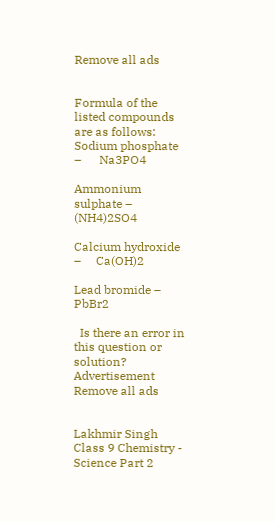Remove all ads


Formula of the listed compounds are as follows:
Sodium phosphate –      Na3PO4

Ammonium sulphate –   (NH4)2SO4

Calcium hydroxide –     Ca(OH)2

Lead bromide –            PbBr2

  Is there an error in this question or solution?
Advertisement Remove all ads


Lakhmir Singh Class 9 Chemistry - Science Part 2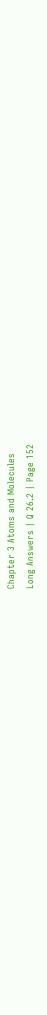Chapter 3 Atoms and Molecules
Long Answers | Q 26.2 | Page 152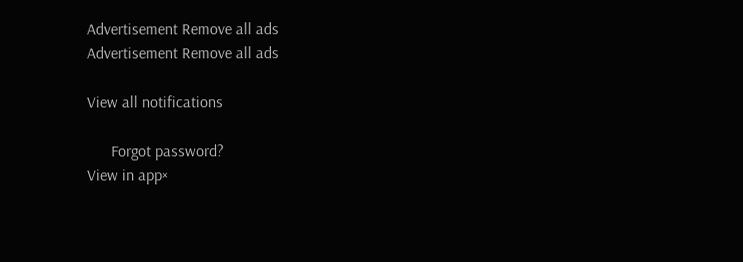Advertisement Remove all ads
Advertisement Remove all ads

View all notifications

      Forgot password?
View in app×